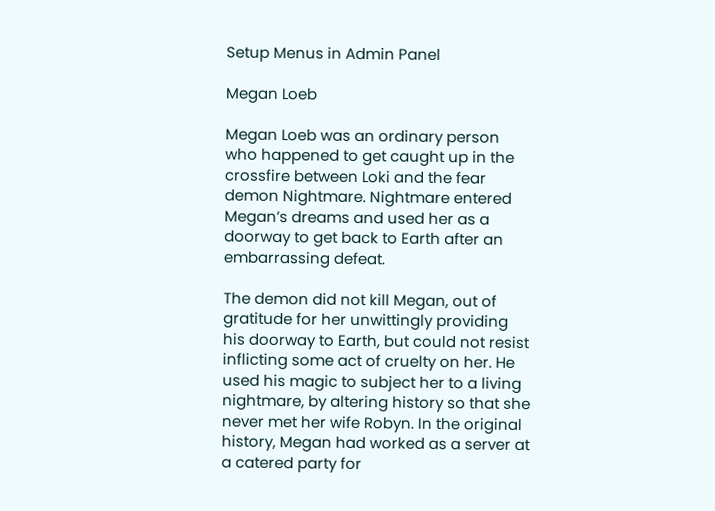Setup Menus in Admin Panel

Megan Loeb

Megan Loeb was an ordinary person who happened to get caught up in the crossfire between Loki and the fear demon Nightmare. Nightmare entered Megan’s dreams and used her as a doorway to get back to Earth after an embarrassing defeat.

The demon did not kill Megan, out of gratitude for her unwittingly providing his doorway to Earth, but could not resist inflicting some act of cruelty on her. He used his magic to subject her to a living nightmare, by altering history so that she never met her wife Robyn. In the original history, Megan had worked as a server at a catered party for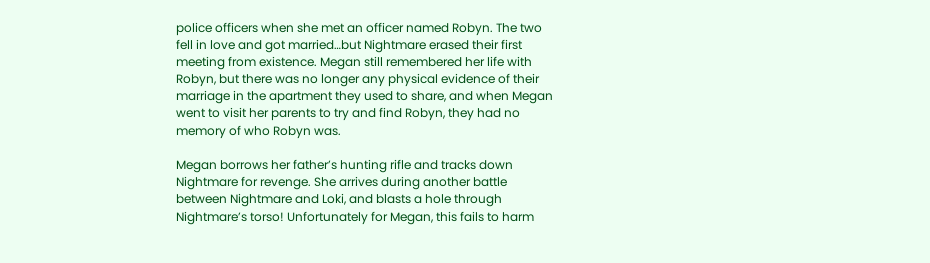police officers when she met an officer named Robyn. The two fell in love and got married…but Nightmare erased their first meeting from existence. Megan still remembered her life with Robyn, but there was no longer any physical evidence of their marriage in the apartment they used to share, and when Megan went to visit her parents to try and find Robyn, they had no memory of who Robyn was.

Megan borrows her father’s hunting rifle and tracks down Nightmare for revenge. She arrives during another battle between Nightmare and Loki, and blasts a hole through Nightmare’s torso! Unfortunately for Megan, this fails to harm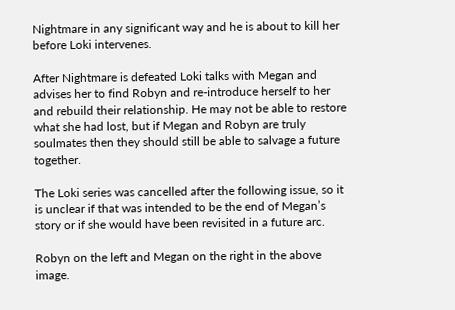Nightmare in any significant way and he is about to kill her before Loki intervenes.

After Nightmare is defeated Loki talks with Megan and advises her to find Robyn and re-introduce herself to her and rebuild their relationship. He may not be able to restore what she had lost, but if Megan and Robyn are truly soulmates then they should still be able to salvage a future together.

The Loki series was cancelled after the following issue, so it is unclear if that was intended to be the end of Megan’s story or if she would have been revisited in a future arc.

Robyn on the left and Megan on the right in the above image.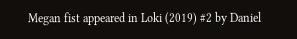Megan fist appeared in Loki (2019) #2 by Daniel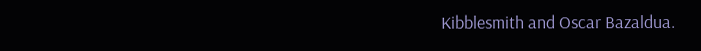Kibblesmith and Oscar Bazaldua.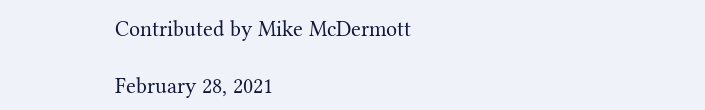Contributed by Mike McDermott

February 28, 2021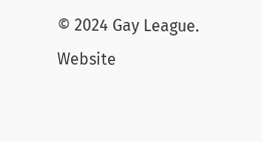© 2024 Gay League. Website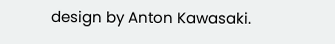design by Anton Kawasaki.